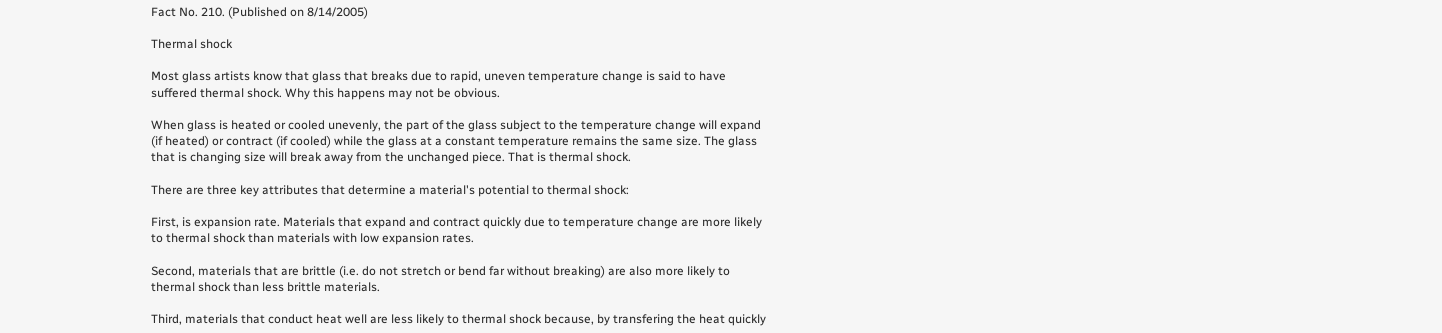Fact No. 210. (Published on 8/14/2005)

Thermal shock

Most glass artists know that glass that breaks due to rapid, uneven temperature change is said to have suffered thermal shock. Why this happens may not be obvious.

When glass is heated or cooled unevenly, the part of the glass subject to the temperature change will expand (if heated) or contract (if cooled) while the glass at a constant temperature remains the same size. The glass that is changing size will break away from the unchanged piece. That is thermal shock.

There are three key attributes that determine a material's potential to thermal shock:

First, is expansion rate. Materials that expand and contract quickly due to temperature change are more likely to thermal shock than materials with low expansion rates.

Second, materials that are brittle (i.e. do not stretch or bend far without breaking) are also more likely to thermal shock than less brittle materials.

Third, materials that conduct heat well are less likely to thermal shock because, by transfering the heat quickly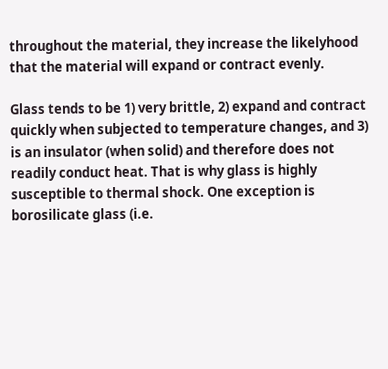throughout the material, they increase the likelyhood that the material will expand or contract evenly.

Glass tends to be 1) very brittle, 2) expand and contract quickly when subjected to temperature changes, and 3) is an insulator (when solid) and therefore does not readily conduct heat. That is why glass is highly susceptible to thermal shock. One exception is borosilicate glass (i.e.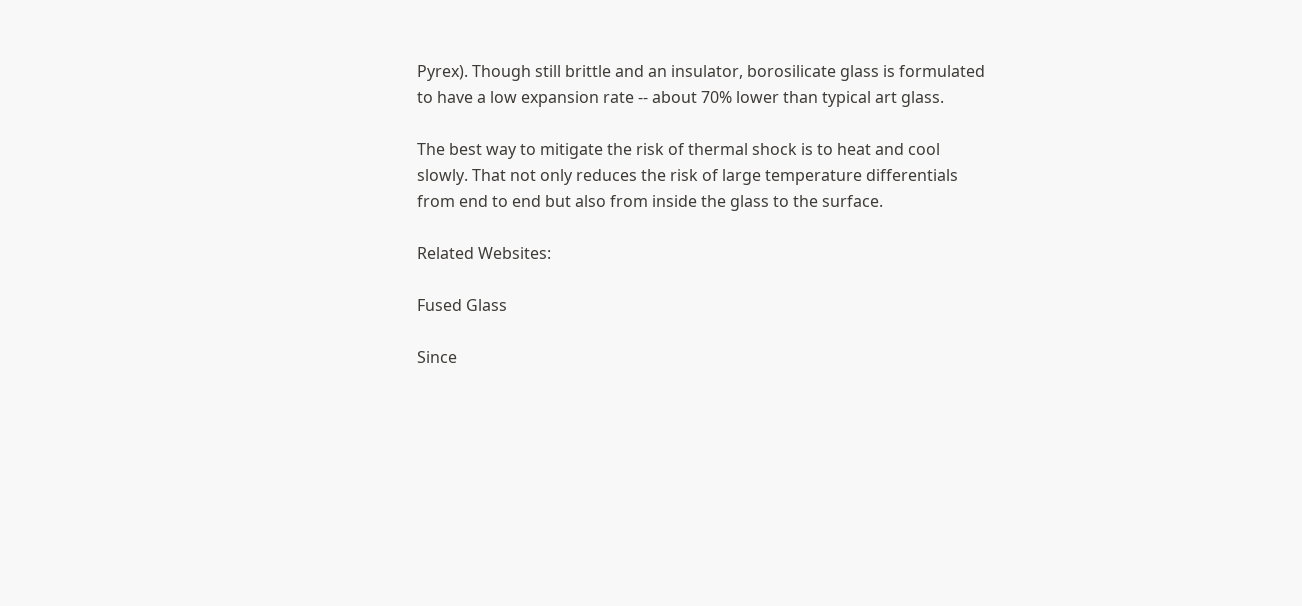Pyrex). Though still brittle and an insulator, borosilicate glass is formulated to have a low expansion rate -- about 70% lower than typical art glass.

The best way to mitigate the risk of thermal shock is to heat and cool slowly. That not only reduces the risk of large temperature differentials from end to end but also from inside the glass to the surface.

Related Websites:

Fused Glass

Since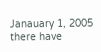Janauary 1, 2005 there have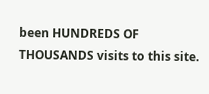been HUNDREDS OF THOUSANDS visits to this site.